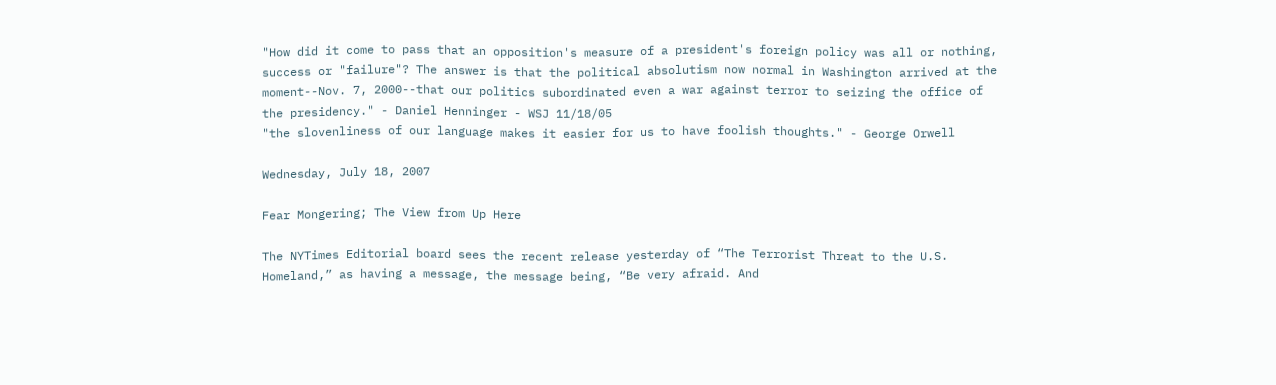"How did it come to pass that an opposition's measure of a president's foreign policy was all or nothing, success or "failure"? The answer is that the political absolutism now normal in Washington arrived at the moment--Nov. 7, 2000--that our politics subordinated even a war against terror to seizing the office of the presidency." - Daniel Henninger - WSJ 11/18/05
"the slovenliness of our language makes it easier for us to have foolish thoughts." - George Orwell

Wednesday, July 18, 2007

Fear Mongering; The View from Up Here

The NYTimes Editorial board sees the recent release yesterday of “The Terrorist Threat to the U.S. Homeland,” as having a message, the message being, “Be very afraid. And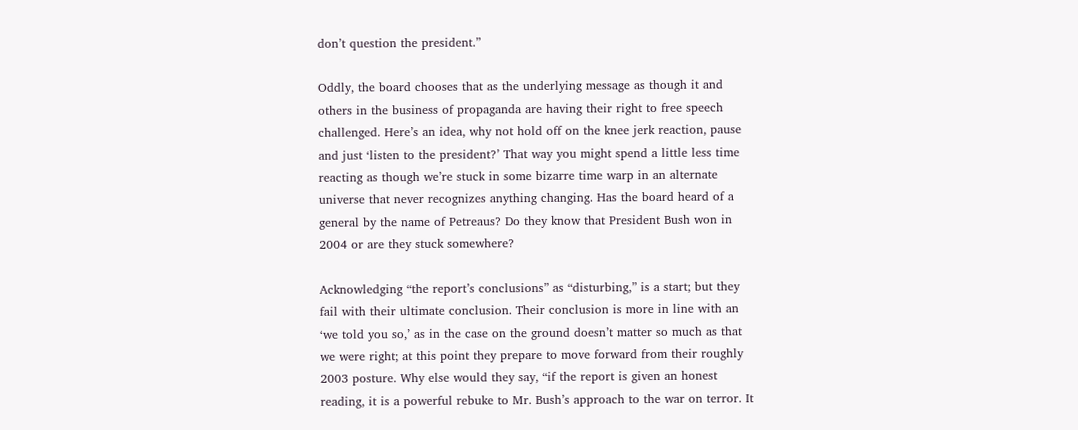don’t question the president.”

Oddly, the board chooses that as the underlying message as though it and others in the business of propaganda are having their right to free speech challenged. Here’s an idea, why not hold off on the knee jerk reaction, pause and just ‘listen to the president?’ That way you might spend a little less time reacting as though we’re stuck in some bizarre time warp in an alternate universe that never recognizes anything changing. Has the board heard of a general by the name of Petreaus? Do they know that President Bush won in 2004 or are they stuck somewhere?

Acknowledging “the report’s conclusions” as “disturbing,” is a start; but they fail with their ultimate conclusion. Their conclusion is more in line with an ‘we told you so,’ as in the case on the ground doesn’t matter so much as that we were right; at this point they prepare to move forward from their roughly 2003 posture. Why else would they say, “if the report is given an honest reading, it is a powerful rebuke to Mr. Bush’s approach to the war on terror. It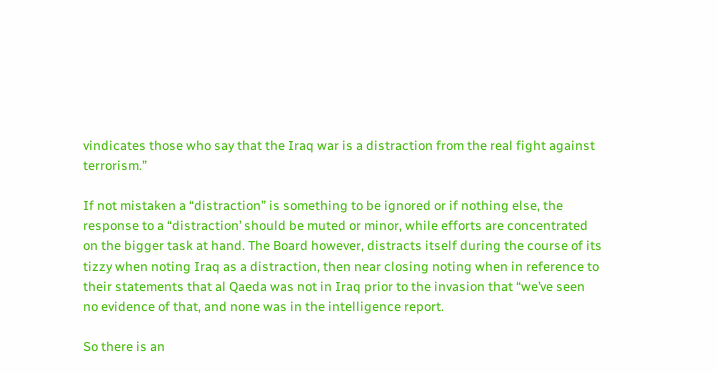vindicates those who say that the Iraq war is a distraction from the real fight against terrorism.”

If not mistaken a “distraction” is something to be ignored or if nothing else, the response to a “distraction’ should be muted or minor, while efforts are concentrated on the bigger task at hand. The Board however, distracts itself during the course of its tizzy when noting Iraq as a distraction, then near closing noting when in reference to their statements that al Qaeda was not in Iraq prior to the invasion that “we’ve seen no evidence of that, and none was in the intelligence report.

So there is an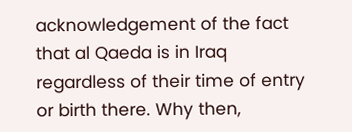acknowledgement of the fact that al Qaeda is in Iraq regardless of their time of entry or birth there. Why then,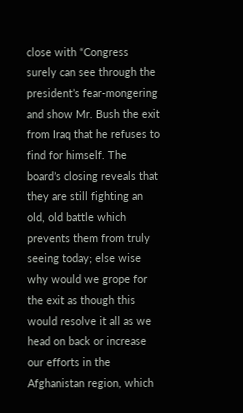close with “Congress surely can see through the president’s fear-mongering and show Mr. Bush the exit from Iraq that he refuses to find for himself. The board’s closing reveals that they are still fighting an old, old battle which prevents them from truly seeing today; else wise why would we grope for the exit as though this would resolve it all as we head on back or increase our efforts in the Afghanistan region, which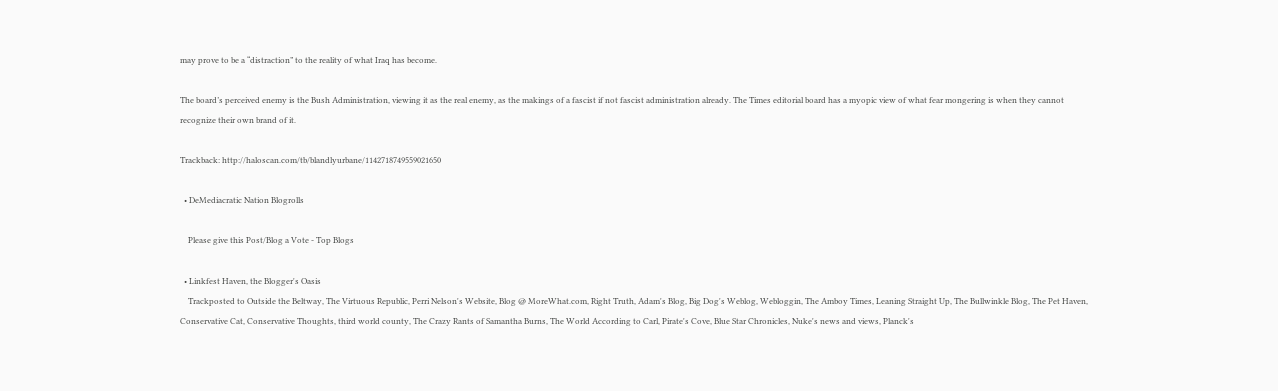may prove to be a “distraction” to the reality of what Iraq has become.

The board’s perceived enemy is the Bush Administration, viewing it as the real enemy, as the makings of a fascist if not fascist administration already. The Times editorial board has a myopic view of what fear mongering is when they cannot recognize their own brand of it.

Trackback: http://haloscan.com/tb/blandlyurbane/1142718749559021650

  • DeMediacratic Nation Blogrolls

    Please give this Post/Blog a Vote - Top Blogs

  • Linkfest Haven, the Blogger's Oasis
    Trackposted to Outside the Beltway, The Virtuous Republic, Perri Nelson's Website, Blog @ MoreWhat.com, Right Truth, Adam's Blog, Big Dog's Weblog, Webloggin, The Amboy Times, Leaning Straight Up, The Bullwinkle Blog, The Pet Haven, Conservative Cat, Conservative Thoughts, third world county, The Crazy Rants of Samantha Burns, The World According to Carl, Pirate's Cove, Blue Star Chronicles, Nuke's news and views, Planck's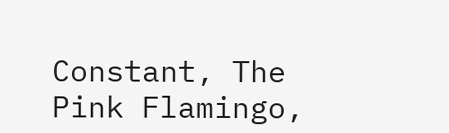Constant, The Pink Flamingo,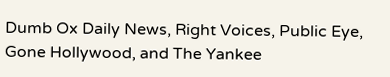Dumb Ox Daily News, Right Voices, Public Eye, Gone Hollywood, and The Yankee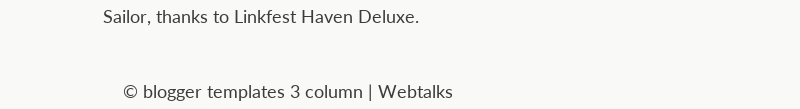Sailor, thanks to Linkfest Haven Deluxe.


    © blogger templates 3 column | Webtalks